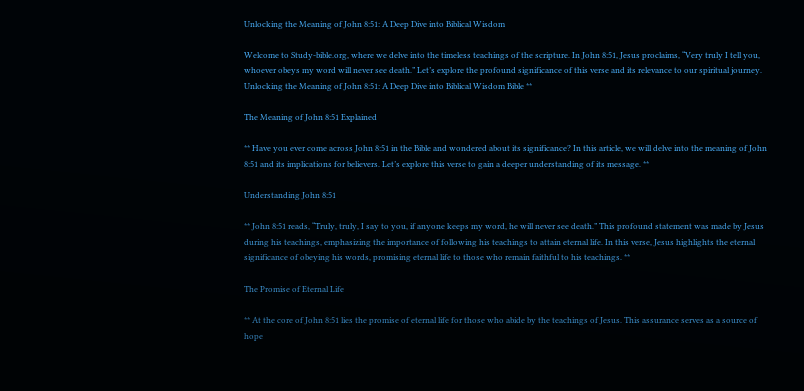Unlocking the Meaning of John 8:51: A Deep Dive into Biblical Wisdom

Welcome to Study-bible.org, where we delve into the timeless teachings of the scripture. In John 8:51, Jesus proclaims, “Very truly I tell you, whoever obeys my word will never see death.” Let’s explore the profound significance of this verse and its relevance to our spiritual journey. Unlocking the Meaning of John 8:51: A Deep Dive into Biblical Wisdom Bible **

The Meaning of John 8:51 Explained

** Have you ever come across John 8:51 in the Bible and wondered about its significance? In this article, we will delve into the meaning of John 8:51 and its implications for believers. Let’s explore this verse to gain a deeper understanding of its message. **

Understanding John 8:51

** John 8:51 reads, “Truly, truly, I say to you, if anyone keeps my word, he will never see death.” This profound statement was made by Jesus during his teachings, emphasizing the importance of following his teachings to attain eternal life. In this verse, Jesus highlights the eternal significance of obeying his words, promising eternal life to those who remain faithful to his teachings. **

The Promise of Eternal Life

** At the core of John 8:51 lies the promise of eternal life for those who abide by the teachings of Jesus. This assurance serves as a source of hope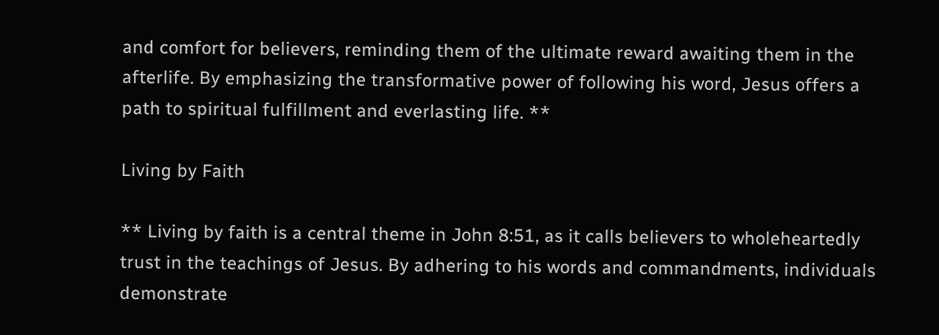and comfort for believers, reminding them of the ultimate reward awaiting them in the afterlife. By emphasizing the transformative power of following his word, Jesus offers a path to spiritual fulfillment and everlasting life. **

Living by Faith

** Living by faith is a central theme in John 8:51, as it calls believers to wholeheartedly trust in the teachings of Jesus. By adhering to his words and commandments, individuals demonstrate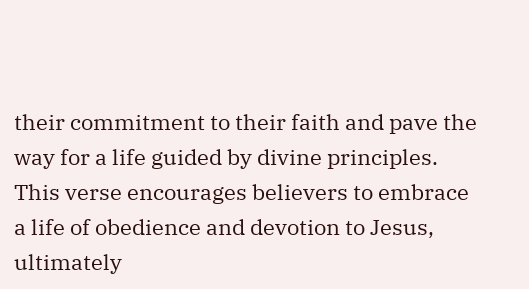their commitment to their faith and pave the way for a life guided by divine principles. This verse encourages believers to embrace a life of obedience and devotion to Jesus, ultimately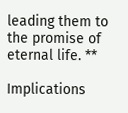leading them to the promise of eternal life. **

Implications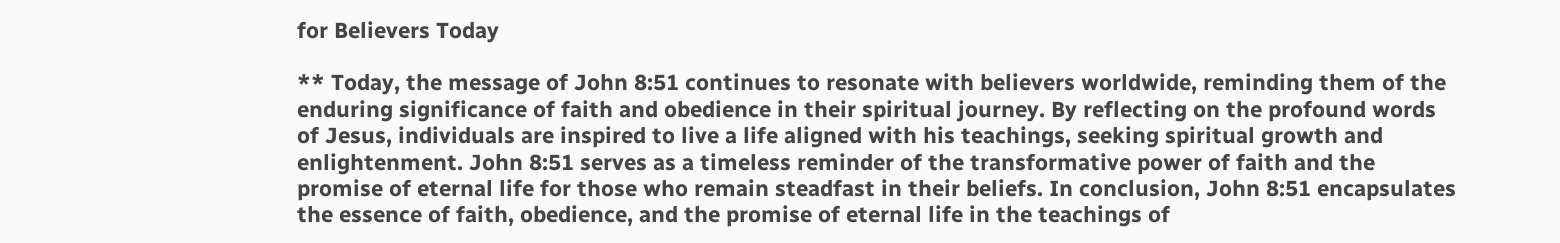for Believers Today

** Today, the message of John 8:51 continues to resonate with believers worldwide, reminding them of the enduring significance of faith and obedience in their spiritual journey. By reflecting on the profound words of Jesus, individuals are inspired to live a life aligned with his teachings, seeking spiritual growth and enlightenment. John 8:51 serves as a timeless reminder of the transformative power of faith and the promise of eternal life for those who remain steadfast in their beliefs. In conclusion, John 8:51 encapsulates the essence of faith, obedience, and the promise of eternal life in the teachings of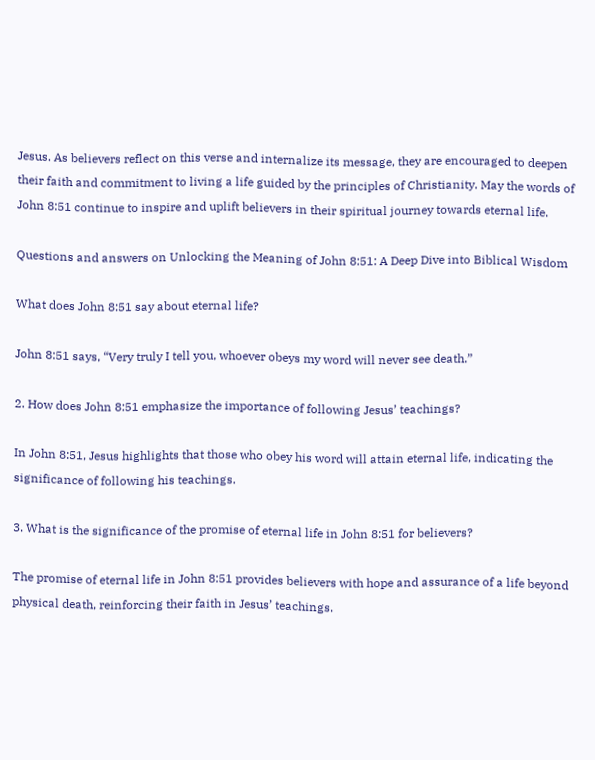Jesus. As believers reflect on this verse and internalize its message, they are encouraged to deepen their faith and commitment to living a life guided by the principles of Christianity. May the words of John 8:51 continue to inspire and uplift believers in their spiritual journey towards eternal life.

Questions and answers on Unlocking the Meaning of John 8:51: A Deep Dive into Biblical Wisdom

What does John 8:51 say about eternal life?

John 8:51 says, “Very truly I tell you, whoever obeys my word will never see death.”

2. How does John 8:51 emphasize the importance of following Jesus’ teachings?

In John 8:51, Jesus highlights that those who obey his word will attain eternal life, indicating the significance of following his teachings.

3. What is the significance of the promise of eternal life in John 8:51 for believers?

The promise of eternal life in John 8:51 provides believers with hope and assurance of a life beyond physical death, reinforcing their faith in Jesus’ teachings.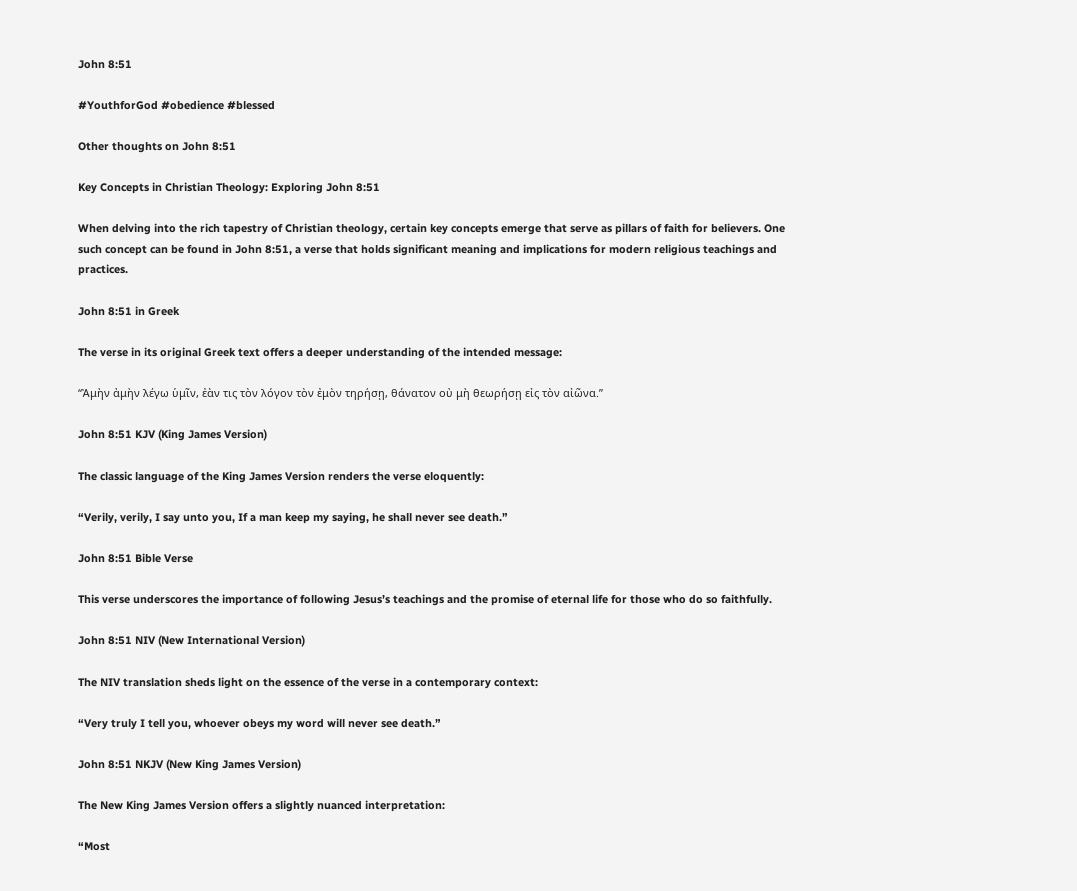John 8:51

#YouthforGod #obedience #blessed

Other thoughts on John 8:51

Key Concepts in Christian Theology: Exploring John 8:51

When delving into the rich tapestry of Christian theology, certain key concepts emerge that serve as pillars of faith for believers. One such concept can be found in John 8:51, a verse that holds significant meaning and implications for modern religious teachings and practices.

John 8:51 in Greek

The verse in its original Greek text offers a deeper understanding of the intended message:

“Ἀμὴν ἀμὴν λέγω ὑμῖν, ἐὰν τις τὸν λόγον τὸν ἐμὸν τηρήσῃ, θάνατον οὐ μὴ θεωρήσῃ εἰς τὸν αἰῶνα.”

John 8:51 KJV (King James Version)

The classic language of the King James Version renders the verse eloquently:

“Verily, verily, I say unto you, If a man keep my saying, he shall never see death.”

John 8:51 Bible Verse

This verse underscores the importance of following Jesus’s teachings and the promise of eternal life for those who do so faithfully.

John 8:51 NIV (New International Version)

The NIV translation sheds light on the essence of the verse in a contemporary context:

“Very truly I tell you, whoever obeys my word will never see death.”

John 8:51 NKJV (New King James Version)

The New King James Version offers a slightly nuanced interpretation:

“Most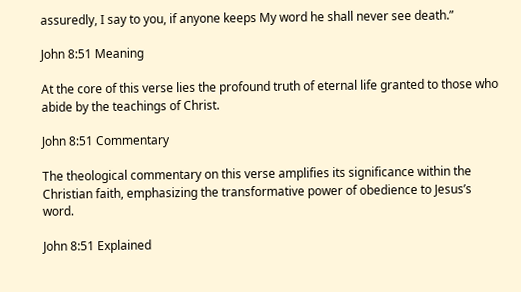assuredly, I say to you, if anyone keeps My word he shall never see death.”

John 8:51 Meaning

At the core of this verse lies the profound truth of eternal life granted to those who abide by the teachings of Christ.

John 8:51 Commentary

The theological commentary on this verse amplifies its significance within the Christian faith, emphasizing the transformative power of obedience to Jesus’s word.

John 8:51 Explained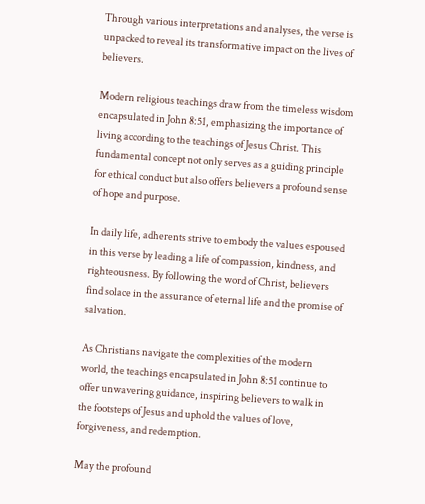Through various interpretations and analyses, the verse is unpacked to reveal its transformative impact on the lives of believers.

Modern religious teachings draw from the timeless wisdom encapsulated in John 8:51, emphasizing the importance of living according to the teachings of Jesus Christ. This fundamental concept not only serves as a guiding principle for ethical conduct but also offers believers a profound sense of hope and purpose.

In daily life, adherents strive to embody the values espoused in this verse by leading a life of compassion, kindness, and righteousness. By following the word of Christ, believers find solace in the assurance of eternal life and the promise of salvation.

As Christians navigate the complexities of the modern world, the teachings encapsulated in John 8:51 continue to offer unwavering guidance, inspiring believers to walk in the footsteps of Jesus and uphold the values of love, forgiveness, and redemption.

May the profound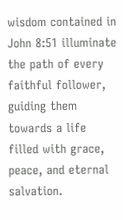wisdom contained in John 8:51 illuminate the path of every faithful follower, guiding them towards a life filled with grace, peace, and eternal salvation.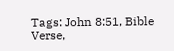Tags: John 8:51, Bible Verse,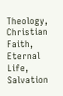Theology, Christian Faith, Eternal Life, Salvation